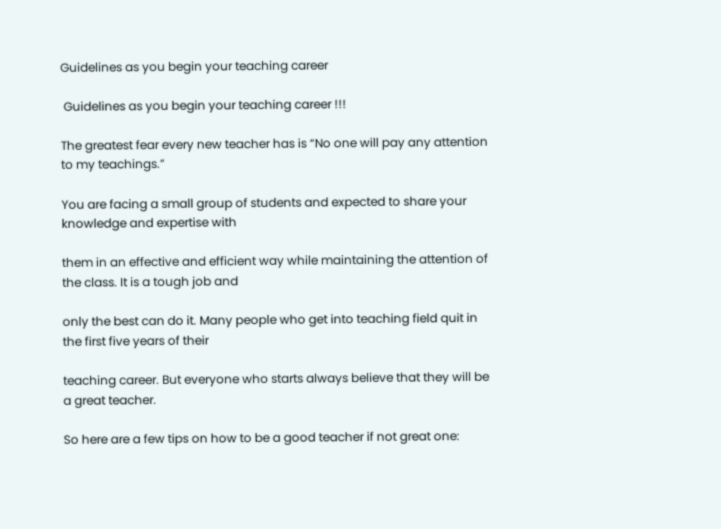Guidelines as you begin your teaching career

 Guidelines as you begin your teaching career !!!

The greatest fear every new teacher has is “No one will pay any attention to my teachings.”

You are facing a small group of students and expected to share your knowledge and expertise with

them in an effective and efficient way while maintaining the attention of the class. It is a tough job and

only the best can do it. Many people who get into teaching field quit in the first five years of their

teaching career. But everyone who starts always believe that they will be a great teacher.

So here are a few tips on how to be a good teacher if not great one: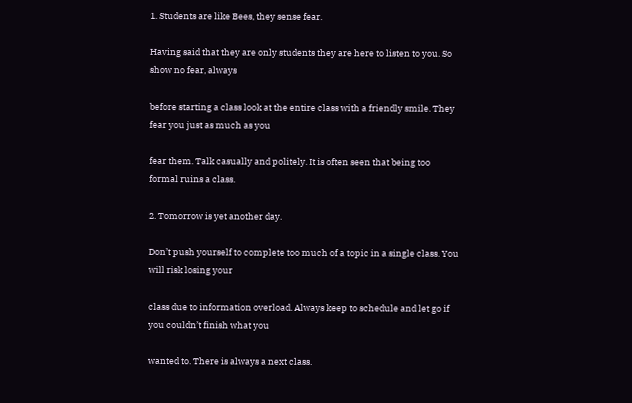1. Students are like Bees, they sense fear.

Having said that they are only students they are here to listen to you. So show no fear, always

before starting a class look at the entire class with a friendly smile. They fear you just as much as you

fear them. Talk casually and politely. It is often seen that being too formal ruins a class.

2. Tomorrow is yet another day.

Don’t push yourself to complete too much of a topic in a single class. You will risk losing your

class due to information overload. Always keep to schedule and let go if you couldn’t finish what you

wanted to. There is always a next class.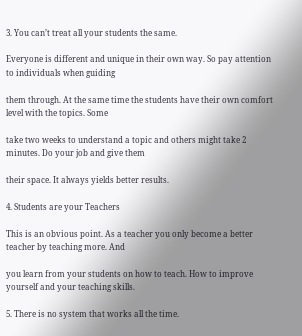3. You can’t treat all your students the same.

Everyone is different and unique in their own way. So pay attention to individuals when guiding

them through. At the same time the students have their own comfort level with the topics. Some

take two weeks to understand a topic and others might take 2 minutes. Do your job and give them

their space. It always yields better results.

4. Students are your Teachers

This is an obvious point. As a teacher you only become a better teacher by teaching more. And

you learn from your students on how to teach. How to improve yourself and your teaching skills.

5. There is no system that works all the time.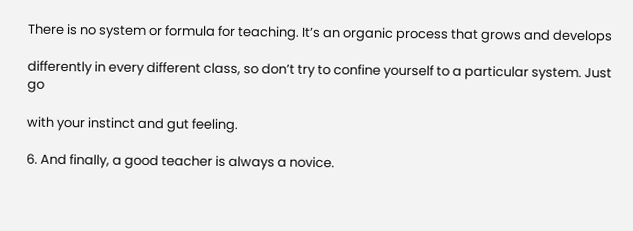There is no system or formula for teaching. It’s an organic process that grows and develops

differently in every different class, so don’t try to confine yourself to a particular system. Just go

with your instinct and gut feeling.

6. And finally, a good teacher is always a novice.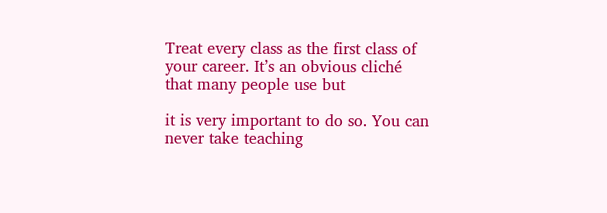Treat every class as the first class of your career. It’s an obvious cliché that many people use but

it is very important to do so. You can never take teaching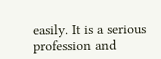easily. It is a serious profession and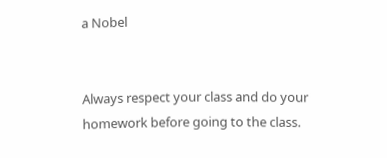a Nobel


Always respect your class and do your homework before going to the class.